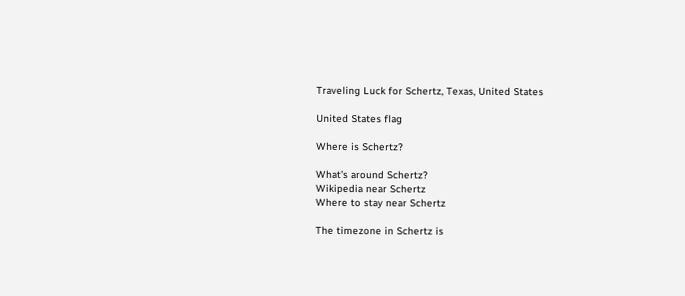Traveling Luck for Schertz, Texas, United States

United States flag

Where is Schertz?

What's around Schertz?
Wikipedia near Schertz
Where to stay near Schertz

The timezone in Schertz is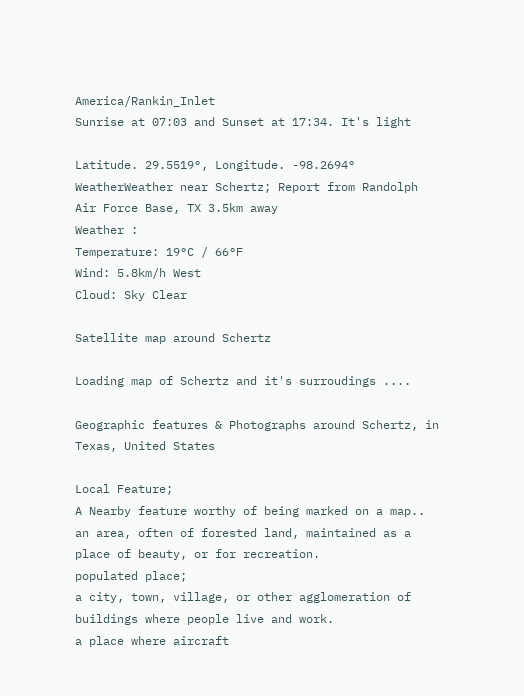America/Rankin_Inlet
Sunrise at 07:03 and Sunset at 17:34. It's light

Latitude. 29.5519°, Longitude. -98.2694°
WeatherWeather near Schertz; Report from Randolph Air Force Base, TX 3.5km away
Weather :
Temperature: 19°C / 66°F
Wind: 5.8km/h West
Cloud: Sky Clear

Satellite map around Schertz

Loading map of Schertz and it's surroudings ....

Geographic features & Photographs around Schertz, in Texas, United States

Local Feature;
A Nearby feature worthy of being marked on a map..
an area, often of forested land, maintained as a place of beauty, or for recreation.
populated place;
a city, town, village, or other agglomeration of buildings where people live and work.
a place where aircraft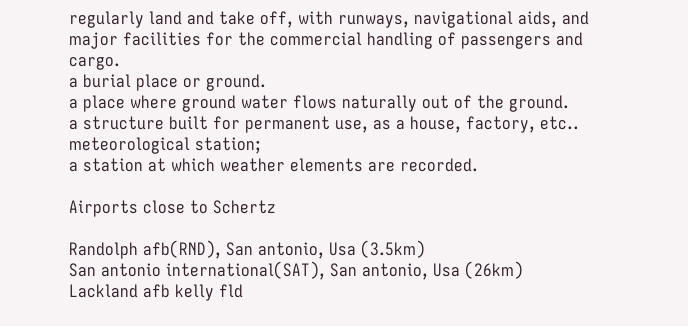regularly land and take off, with runways, navigational aids, and major facilities for the commercial handling of passengers and cargo.
a burial place or ground.
a place where ground water flows naturally out of the ground.
a structure built for permanent use, as a house, factory, etc..
meteorological station;
a station at which weather elements are recorded.

Airports close to Schertz

Randolph afb(RND), San antonio, Usa (3.5km)
San antonio international(SAT), San antonio, Usa (26km)
Lackland afb kelly fld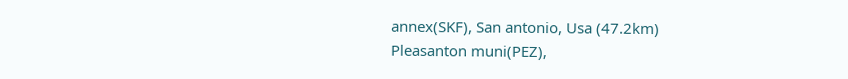annex(SKF), San antonio, Usa (47.2km)
Pleasanton muni(PEZ),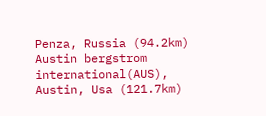Penza, Russia (94.2km)
Austin bergstrom international(AUS), Austin, Usa (121.7km)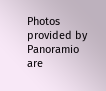Photos provided by Panoramio are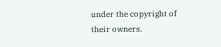under the copyright of their owners.